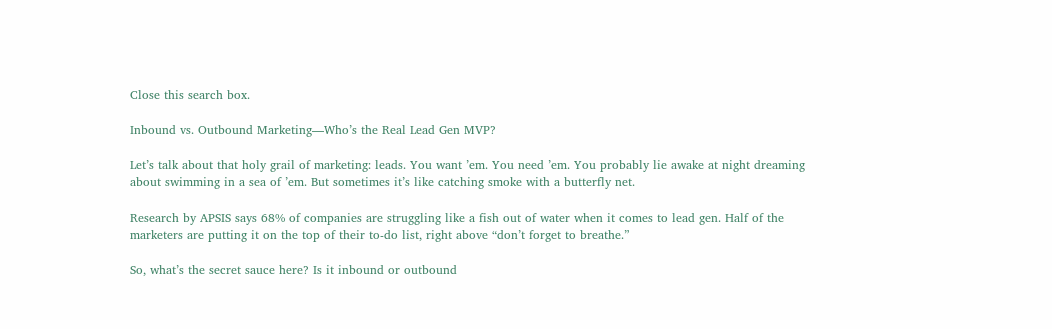Close this search box.

Inbound vs. Outbound Marketing—Who’s the Real Lead Gen MVP?

Let’s talk about that holy grail of marketing: leads. You want ’em. You need ’em. You probably lie awake at night dreaming about swimming in a sea of ’em. But sometimes it’s like catching smoke with a butterfly net.

Research by APSIS says 68% of companies are struggling like a fish out of water when it comes to lead gen. Half of the marketers are putting it on the top of their to-do list, right above “don’t forget to breathe.”

So, what’s the secret sauce here? Is it inbound or outbound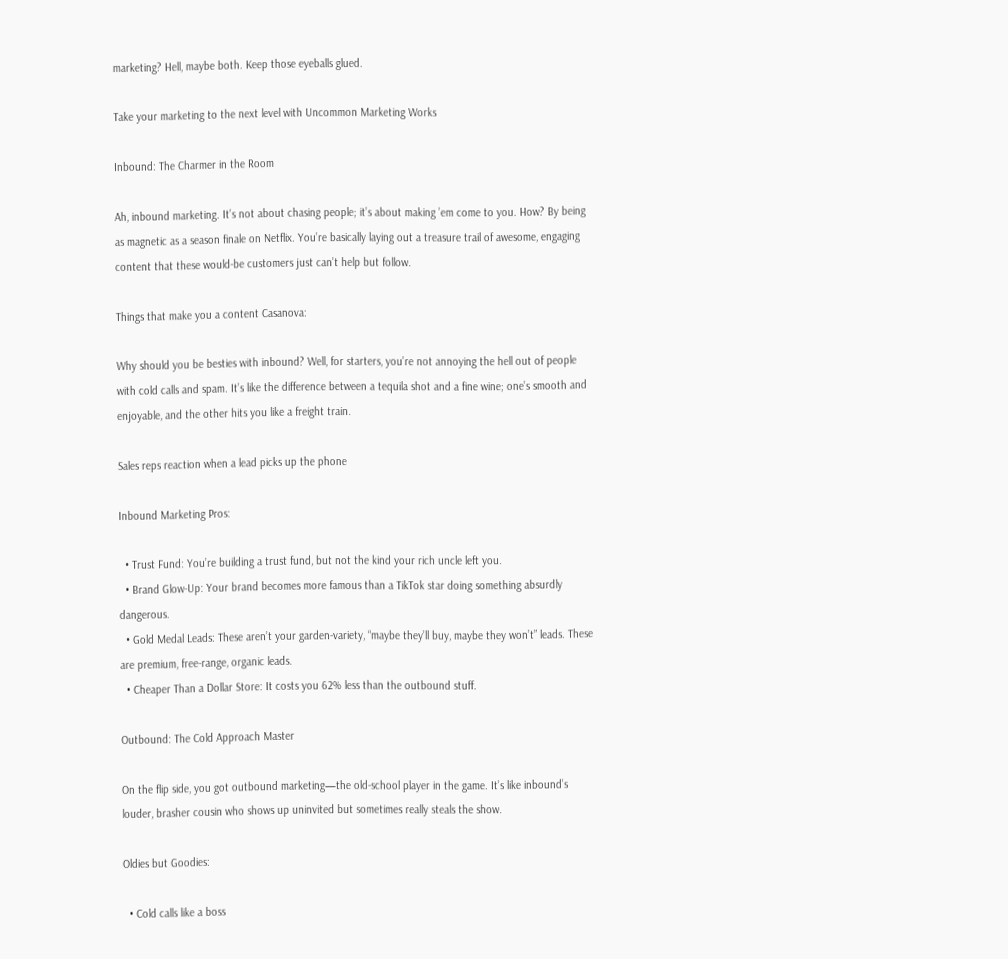marketing? Hell, maybe both. Keep those eyeballs glued.

Take your marketing to the next level with Uncommon Marketing Works

Inbound: The Charmer in the Room

Ah, inbound marketing. It’s not about chasing people; it’s about making ’em come to you. How? By being as magnetic as a season finale on Netflix. You’re basically laying out a treasure trail of awesome, engaging content that these would-be customers just can’t help but follow.

Things that make you a content Casanova:

Why should you be besties with inbound? Well, for starters, you’re not annoying the hell out of people with cold calls and spam. It’s like the difference between a tequila shot and a fine wine; one’s smooth and enjoyable, and the other hits you like a freight train.

Sales reps reaction when a lead picks up the phone

Inbound Marketing Pros:

  • Trust Fund: You’re building a trust fund, but not the kind your rich uncle left you.
  • Brand Glow-Up: Your brand becomes more famous than a TikTok star doing something absurdly dangerous.
  • Gold Medal Leads: These aren’t your garden-variety, “maybe they’ll buy, maybe they won’t” leads. These are premium, free-range, organic leads.
  • Cheaper Than a Dollar Store: It costs you 62% less than the outbound stuff.

Outbound: The Cold Approach Master

On the flip side, you got outbound marketing—the old-school player in the game. It’s like inbound’s louder, brasher cousin who shows up uninvited but sometimes really steals the show.

Oldies but Goodies:

  • Cold calls like a boss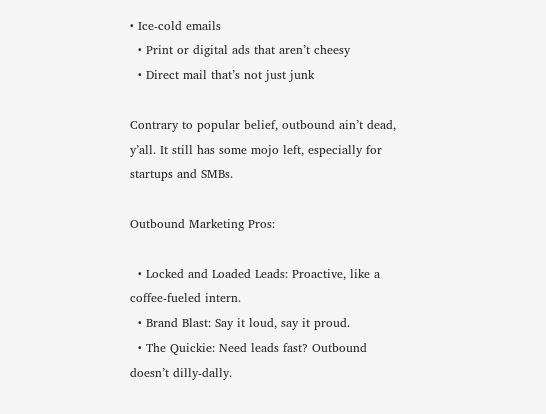• Ice-cold emails
  • Print or digital ads that aren’t cheesy
  • Direct mail that’s not just junk

Contrary to popular belief, outbound ain’t dead, y’all. It still has some mojo left, especially for startups and SMBs.

Outbound Marketing Pros:

  • Locked and Loaded Leads: Proactive, like a coffee-fueled intern.
  • Brand Blast: Say it loud, say it proud.
  • The Quickie: Need leads fast? Outbound doesn’t dilly-dally.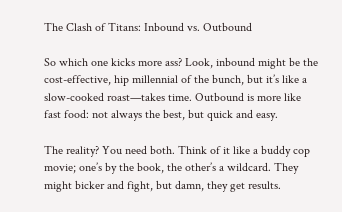The Clash of Titans: Inbound vs. Outbound

So which one kicks more ass? Look, inbound might be the cost-effective, hip millennial of the bunch, but it’s like a slow-cooked roast—takes time. Outbound is more like fast food: not always the best, but quick and easy.

The reality? You need both. Think of it like a buddy cop movie; one’s by the book, the other’s a wildcard. They might bicker and fight, but damn, they get results.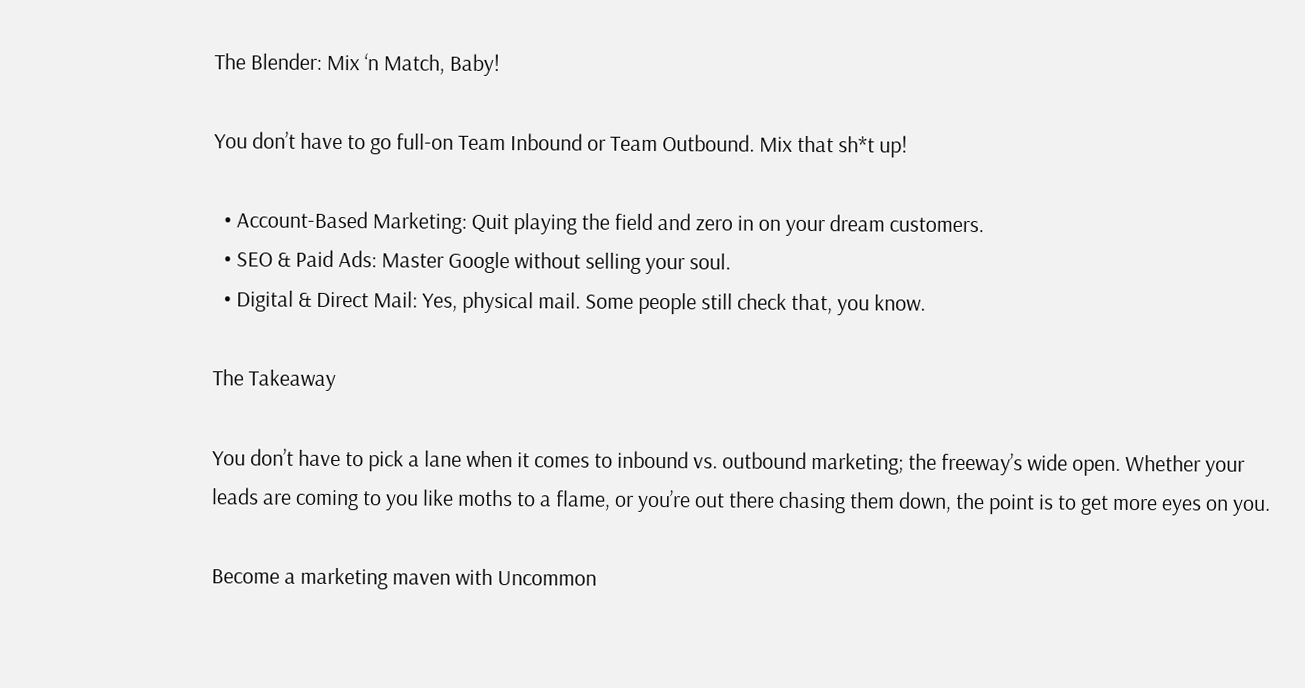The Blender: Mix ‘n Match, Baby!

You don’t have to go full-on Team Inbound or Team Outbound. Mix that sh*t up!

  • Account-Based Marketing: Quit playing the field and zero in on your dream customers.
  • SEO & Paid Ads: Master Google without selling your soul.
  • Digital & Direct Mail: Yes, physical mail. Some people still check that, you know.

The Takeaway

You don’t have to pick a lane when it comes to inbound vs. outbound marketing; the freeway’s wide open. Whether your leads are coming to you like moths to a flame, or you’re out there chasing them down, the point is to get more eyes on you.

Become a marketing maven with Uncommon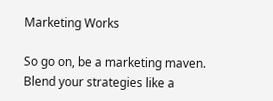Marketing Works

So go on, be a marketing maven. Blend your strategies like a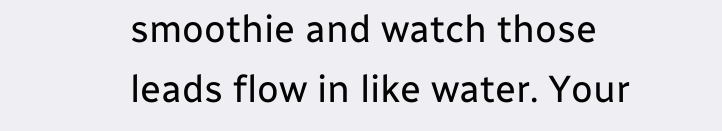smoothie and watch those leads flow in like water. Your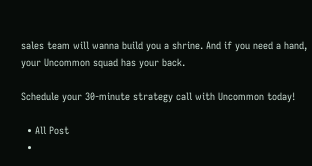sales team will wanna build you a shrine. And if you need a hand, your Uncommon squad has your back.

Schedule your 30-minute strategy call with Uncommon today!

  • All Post
  •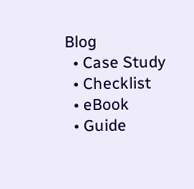Blog
  • Case Study
  • Checklist
  • eBook
  • Guide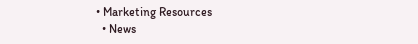• Marketing Resources
  • News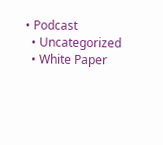• Podcast
  • Uncategorized
  • White Paper